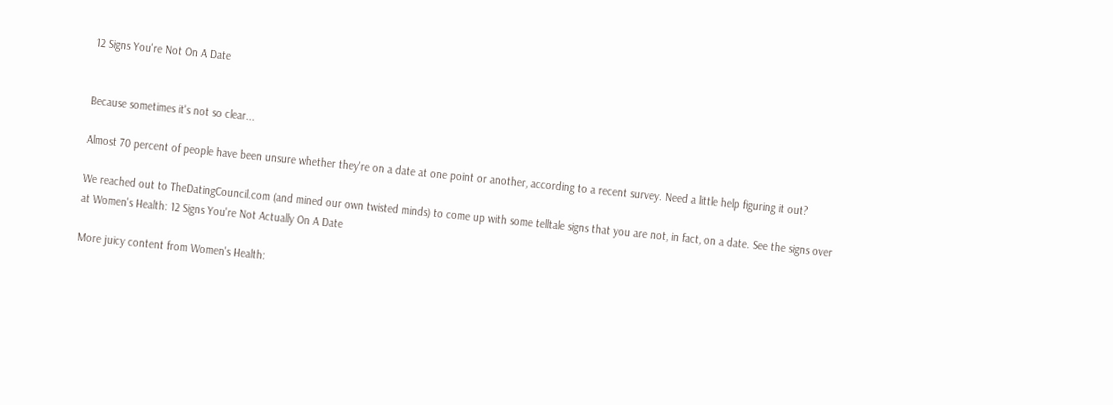12 Signs You're Not On A Date


Because sometimes it's not so clear...

Almost 70 percent of people have been unsure whether they're on a date at one point or another, according to a recent survey. Need a little help figuring it out?

We reached out to TheDatingCouncil.com (and mined our own twisted minds) to come up with some telltale signs that you are not, in fact, on a date. See the signs over at Women's Health: 12 Signs You're Not Actually On A Date

More juicy content from Women's Health: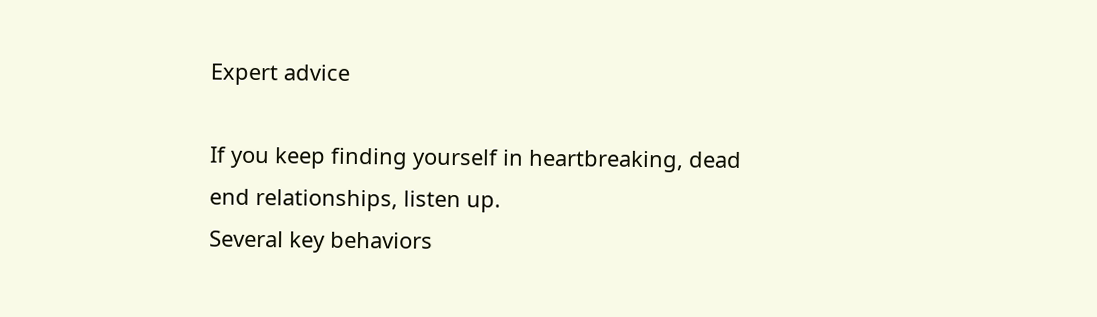Expert advice

If you keep finding yourself in heartbreaking, dead end relationships, listen up.
Several key behaviors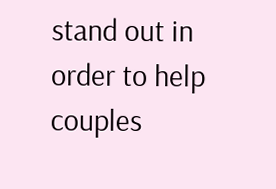stand out in order to help couples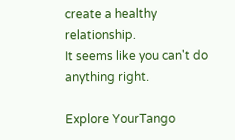create a healthy relationship.
It seems like you can't do anything right.

Explore YourTango